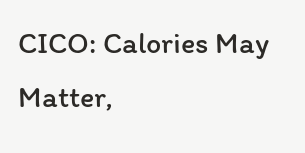CICO: Calories May Matter,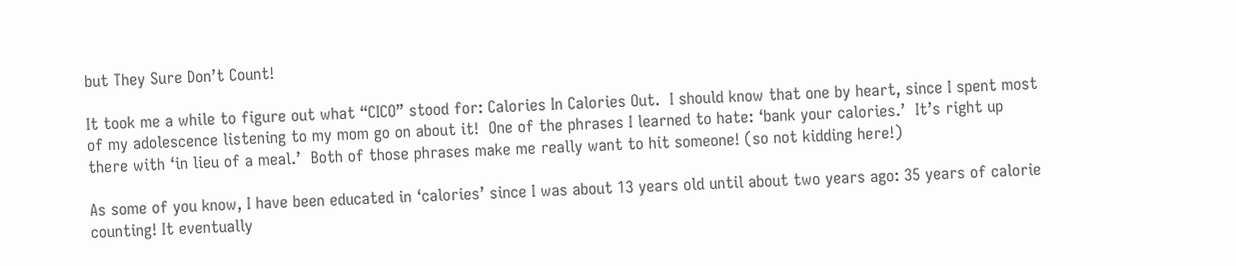but They Sure Don’t Count!

It took me a while to figure out what “CICO” stood for: Calories In Calories Out.  I should know that one by heart, since I spent most of my adolescence listening to my mom go on about it!  One of the phrases I learned to hate: ‘bank your calories.’  It’s right up there with ‘in lieu of a meal.’  Both of those phrases make me really want to hit someone! (so not kidding here!)

As some of you know, I have been educated in ‘calories’ since I was about 13 years old until about two years ago: 35 years of calorie counting! It eventually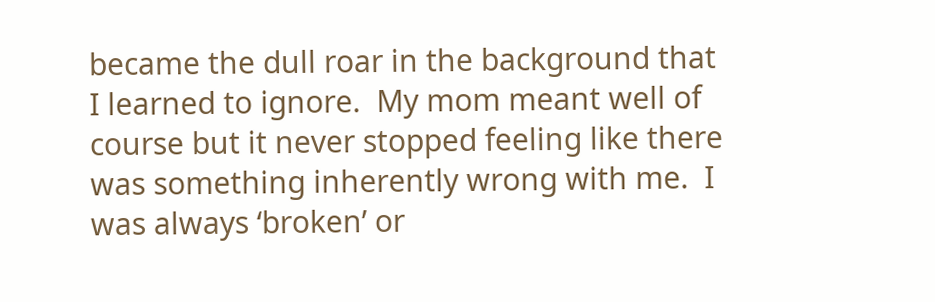became the dull roar in the background that I learned to ignore.  My mom meant well of course but it never stopped feeling like there was something inherently wrong with me.  I was always ‘broken’ or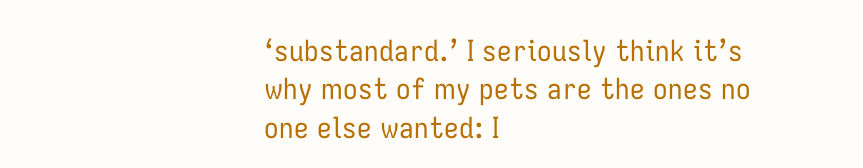‘substandard.’ I seriously think it’s why most of my pets are the ones no one else wanted: I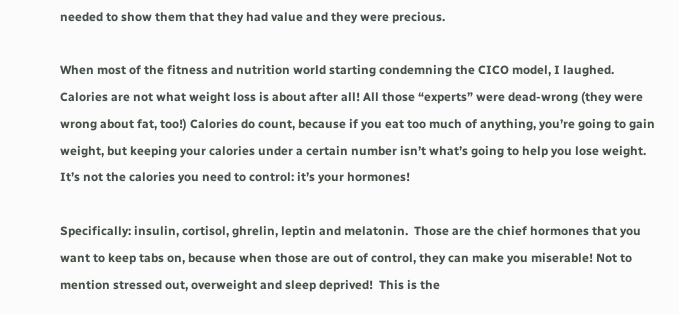needed to show them that they had value and they were precious.

When most of the fitness and nutrition world starting condemning the CICO model, I laughed.  Calories are not what weight loss is about after all! All those “experts” were dead-wrong (they were wrong about fat, too!) Calories do count, because if you eat too much of anything, you’re going to gain weight, but keeping your calories under a certain number isn’t what’s going to help you lose weight.  It’s not the calories you need to control: it’s your hormones!

Specifically: insulin, cortisol, ghrelin, leptin and melatonin.  Those are the chief hormones that you want to keep tabs on, because when those are out of control, they can make you miserable! Not to mention stressed out, overweight and sleep deprived!  This is the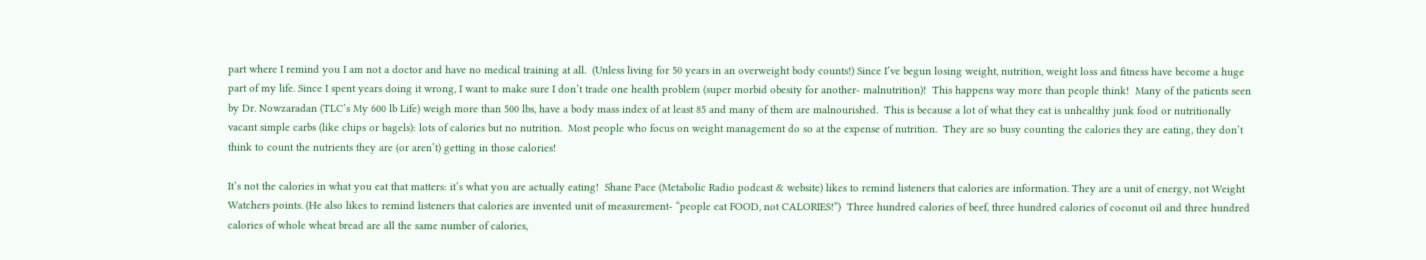part where I remind you I am not a doctor and have no medical training at all.  (Unless living for 50 years in an overweight body counts!) Since I’ve begun losing weight, nutrition, weight loss and fitness have become a huge part of my life. Since I spent years doing it wrong, I want to make sure I don’t trade one health problem (super morbid obesity for another- malnutrition)!  This happens way more than people think!  Many of the patients seen by Dr. Nowzaradan (TLC’s My 600 lb Life) weigh more than 500 lbs, have a body mass index of at least 85 and many of them are malnourished.  This is because a lot of what they eat is unhealthy junk food or nutritionally vacant simple carbs (like chips or bagels): lots of calories but no nutrition.  Most people who focus on weight management do so at the expense of nutrition.  They are so busy counting the calories they are eating, they don’t think to count the nutrients they are (or aren’t) getting in those calories!

It’s not the calories in what you eat that matters: it’s what you are actually eating!  Shane Pace (Metabolic Radio podcast & website) likes to remind listeners that calories are information. They are a unit of energy, not Weight Watchers points. (He also likes to remind listeners that calories are invented unit of measurement- “people eat FOOD, not CALORIES!”)  Three hundred calories of beef, three hundred calories of coconut oil and three hundred calories of whole wheat bread are all the same number of calories,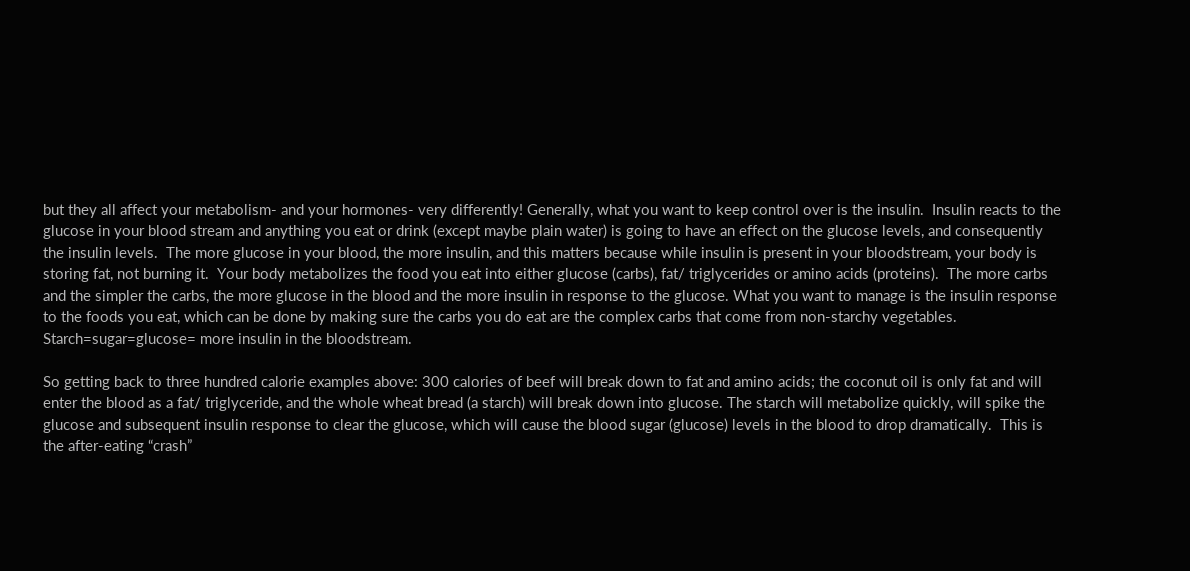but they all affect your metabolism- and your hormones- very differently! Generally, what you want to keep control over is the insulin.  Insulin reacts to the glucose in your blood stream and anything you eat or drink (except maybe plain water) is going to have an effect on the glucose levels, and consequently the insulin levels.  The more glucose in your blood, the more insulin, and this matters because while insulin is present in your bloodstream, your body is storing fat, not burning it.  Your body metabolizes the food you eat into either glucose (carbs), fat/ triglycerides or amino acids (proteins).  The more carbs and the simpler the carbs, the more glucose in the blood and the more insulin in response to the glucose. What you want to manage is the insulin response to the foods you eat, which can be done by making sure the carbs you do eat are the complex carbs that come from non-starchy vegetables.  Starch=sugar=glucose= more insulin in the bloodstream.

So getting back to three hundred calorie examples above: 300 calories of beef will break down to fat and amino acids; the coconut oil is only fat and will enter the blood as a fat/ triglyceride, and the whole wheat bread (a starch) will break down into glucose. The starch will metabolize quickly, will spike the glucose and subsequent insulin response to clear the glucose, which will cause the blood sugar (glucose) levels in the blood to drop dramatically.  This is the after-eating “crash”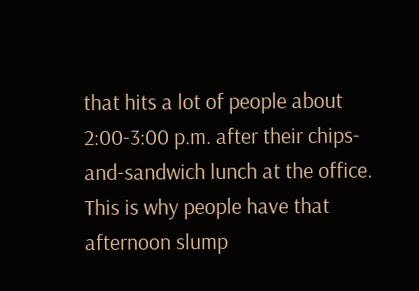that hits a lot of people about 2:00-3:00 p.m. after their chips-and-sandwich lunch at the office.  This is why people have that afternoon slump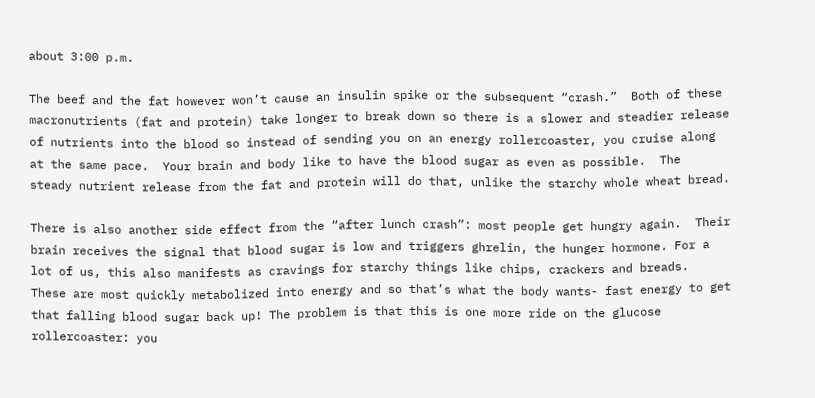about 3:00 p.m.

The beef and the fat however won’t cause an insulin spike or the subsequent “crash.”  Both of these macronutrients (fat and protein) take longer to break down so there is a slower and steadier release of nutrients into the blood so instead of sending you on an energy rollercoaster, you cruise along at the same pace.  Your brain and body like to have the blood sugar as even as possible.  The  steady nutrient release from the fat and protein will do that, unlike the starchy whole wheat bread.

There is also another side effect from the “after lunch crash”: most people get hungry again.  Their brain receives the signal that blood sugar is low and triggers ghrelin, the hunger hormone. For a lot of us, this also manifests as cravings for starchy things like chips, crackers and breads.  These are most quickly metabolized into energy and so that’s what the body wants- fast energy to get that falling blood sugar back up! The problem is that this is one more ride on the glucose rollercoaster: you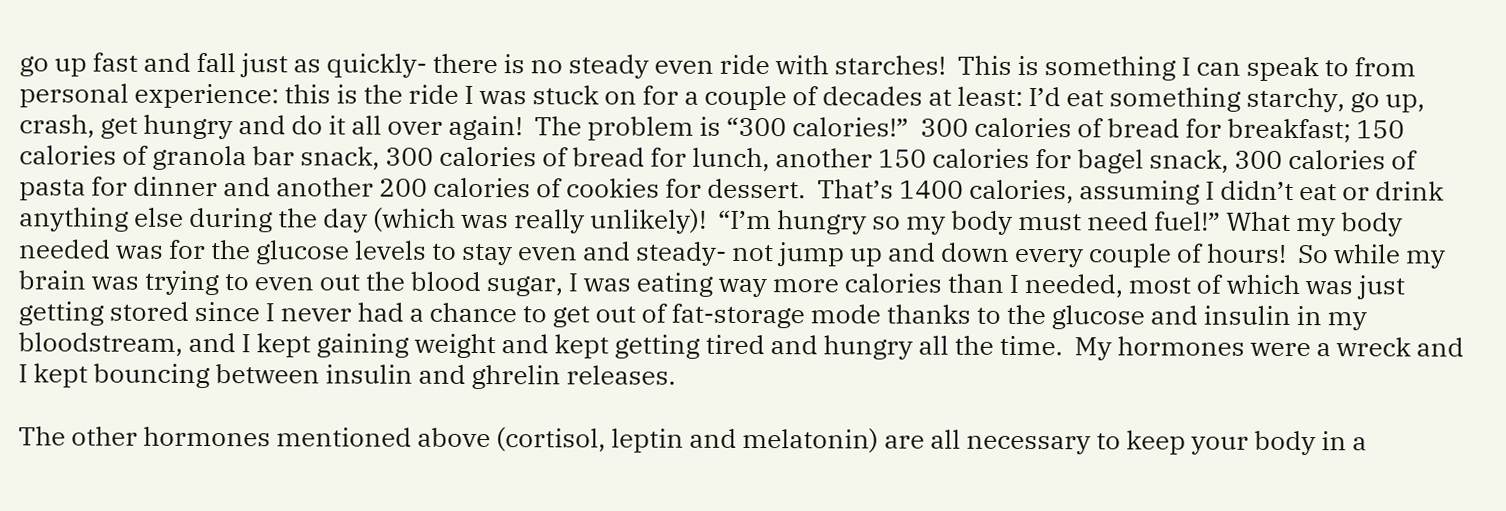go up fast and fall just as quickly- there is no steady even ride with starches!  This is something I can speak to from personal experience: this is the ride I was stuck on for a couple of decades at least: I’d eat something starchy, go up, crash, get hungry and do it all over again!  The problem is “300 calories!”  300 calories of bread for breakfast; 150 calories of granola bar snack, 300 calories of bread for lunch, another 150 calories for bagel snack, 300 calories of pasta for dinner and another 200 calories of cookies for dessert.  That’s 1400 calories, assuming I didn’t eat or drink anything else during the day (which was really unlikely)!  “I’m hungry so my body must need fuel!” What my body needed was for the glucose levels to stay even and steady- not jump up and down every couple of hours!  So while my brain was trying to even out the blood sugar, I was eating way more calories than I needed, most of which was just getting stored since I never had a chance to get out of fat-storage mode thanks to the glucose and insulin in my bloodstream, and I kept gaining weight and kept getting tired and hungry all the time.  My hormones were a wreck and I kept bouncing between insulin and ghrelin releases.

The other hormones mentioned above (cortisol, leptin and melatonin) are all necessary to keep your body in a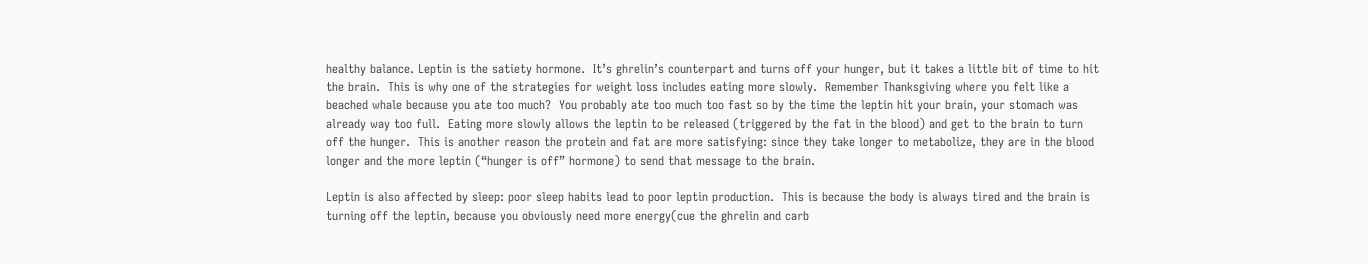healthy balance. Leptin is the satiety hormone.  It’s ghrelin’s counterpart and turns off your hunger, but it takes a little bit of time to hit the brain.  This is why one of the strategies for weight loss includes eating more slowly.  Remember Thanksgiving where you felt like a beached whale because you ate too much?  You probably ate too much too fast so by the time the leptin hit your brain, your stomach was already way too full.  Eating more slowly allows the leptin to be released (triggered by the fat in the blood) and get to the brain to turn off the hunger.  This is another reason the protein and fat are more satisfying: since they take longer to metabolize, they are in the blood longer and the more leptin (“hunger is off” hormone) to send that message to the brain.

Leptin is also affected by sleep: poor sleep habits lead to poor leptin production.  This is because the body is always tired and the brain is turning off the leptin, because you obviously need more energy(cue the ghrelin and carb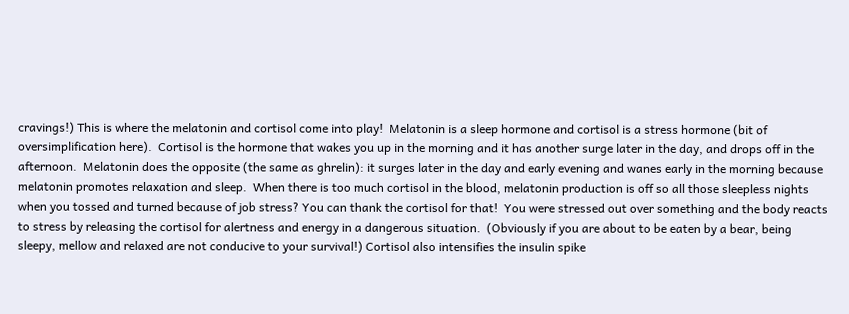cravings!) This is where the melatonin and cortisol come into play!  Melatonin is a sleep hormone and cortisol is a stress hormone (bit of oversimplification here).  Cortisol is the hormone that wakes you up in the morning and it has another surge later in the day, and drops off in the afternoon.  Melatonin does the opposite (the same as ghrelin): it surges later in the day and early evening and wanes early in the morning because melatonin promotes relaxation and sleep.  When there is too much cortisol in the blood, melatonin production is off so all those sleepless nights when you tossed and turned because of job stress? You can thank the cortisol for that!  You were stressed out over something and the body reacts to stress by releasing the cortisol for alertness and energy in a dangerous situation.  (Obviously if you are about to be eaten by a bear, being sleepy, mellow and relaxed are not conducive to your survival!) Cortisol also intensifies the insulin spike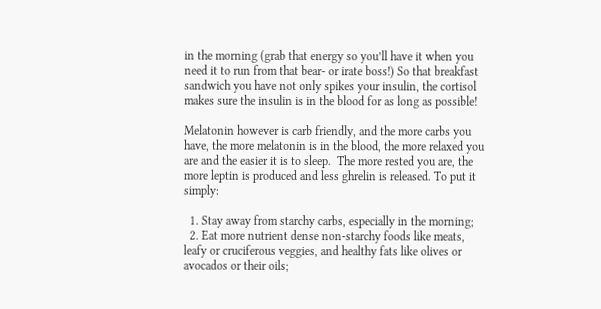in the morning (grab that energy so you’ll have it when you need it to run from that bear- or irate boss!) So that breakfast sandwich you have not only spikes your insulin, the cortisol makes sure the insulin is in the blood for as long as possible!

Melatonin however is carb friendly, and the more carbs you have, the more melatonin is in the blood, the more relaxed you are and the easier it is to sleep.  The more rested you are, the more leptin is produced and less ghrelin is released. To put it simply:

  1. Stay away from starchy carbs, especially in the morning;
  2. Eat more nutrient dense non-starchy foods like meats, leafy or cruciferous veggies, and healthy fats like olives or avocados or their oils;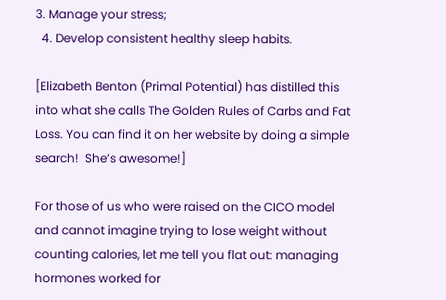3. Manage your stress;
  4. Develop consistent healthy sleep habits.

[Elizabeth Benton (Primal Potential) has distilled this into what she calls The Golden Rules of Carbs and Fat Loss. You can find it on her website by doing a simple search!  She’s awesome!]

For those of us who were raised on the CICO model and cannot imagine trying to lose weight without counting calories, let me tell you flat out: managing hormones worked for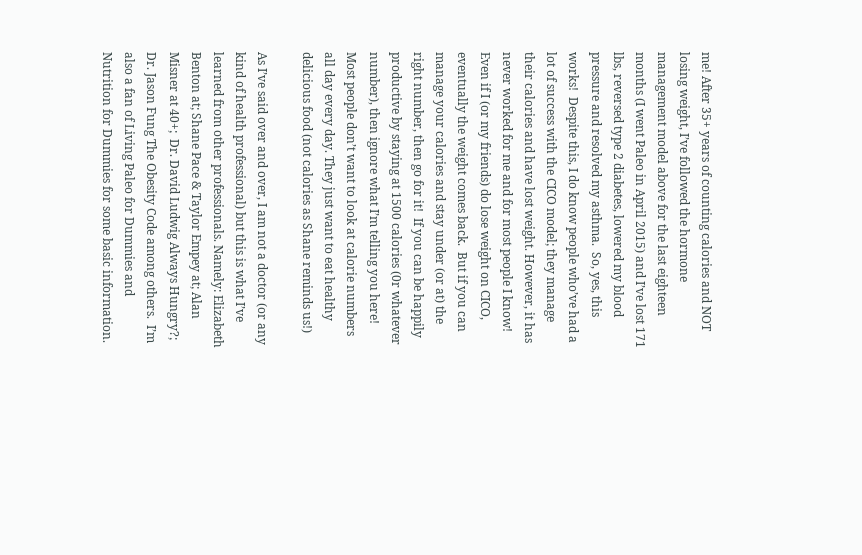me! After 35+ years of counting calories and NOT losing weight, I’ve followed the hormone management model above for the last eighteen months (I went Paleo in April 2015) and I’ve lost 171 lbs, reversed type 2 diabetes, lowered my blood pressure and resolved my asthma.  So, yes, this works!  Despite this, I do know people who’ve had a lot of success with the CICO model; they manage their calories and have lost weight. However, it has never worked for me and for most people I know!  Even if I (or my friends) do lose weight on CICO, eventually the weight comes back.  But if you can manage your calories and stay under (or at) the right number, then go for it!  If you can be happily productive by staying at 1500 calories (0r whatever number), then ignore what I’m telling you here!  Most people don’t want to look at calorie numbers all day every day. They just want to eat healthy delicious food (not calories as Shane reminds us!)

As I’ve said over and over, I am not a doctor (or any kind of health professional) but this is what I’ve learned from other professionals. Namely: Elizabeth Benton at; Shane Pace & Taylor Empey at; Alan Misner at 40+;  Dr. David Ludwig Always Hungry?; Dr. Jason Fung The Obesity Code among others.  I’m also a fan of Living Paleo for Dummies and Nutrition for Dummies for some basic information.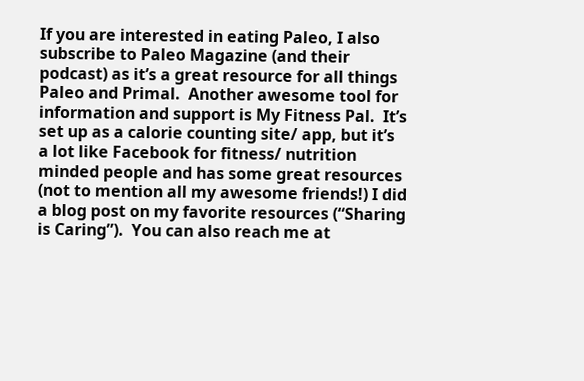If you are interested in eating Paleo, I also subscribe to Paleo Magazine (and their podcast) as it’s a great resource for all things Paleo and Primal.  Another awesome tool for information and support is My Fitness Pal.  It’s set up as a calorie counting site/ app, but it’s a lot like Facebook for fitness/ nutrition minded people and has some great resources (not to mention all my awesome friends!) I did a blog post on my favorite resources (“Sharing is Caring”).  You can also reach me at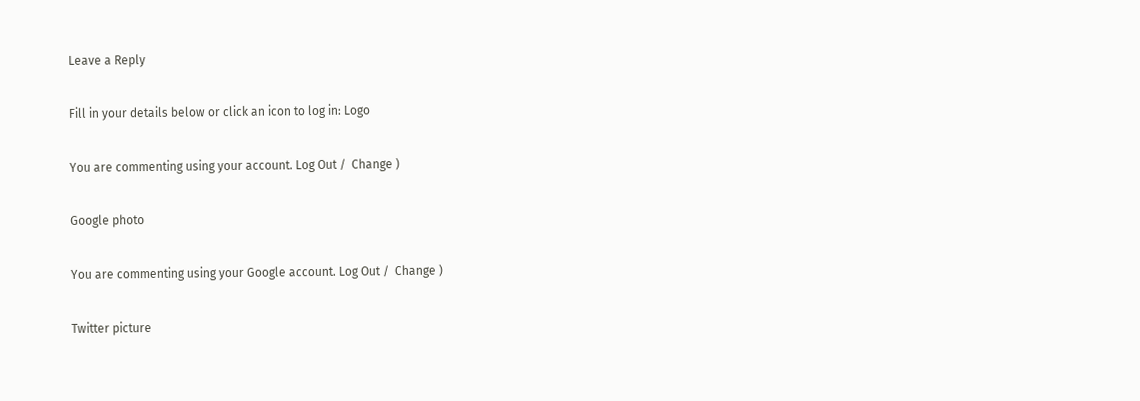Leave a Reply

Fill in your details below or click an icon to log in: Logo

You are commenting using your account. Log Out /  Change )

Google photo

You are commenting using your Google account. Log Out /  Change )

Twitter picture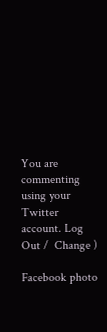You are commenting using your Twitter account. Log Out /  Change )

Facebook photo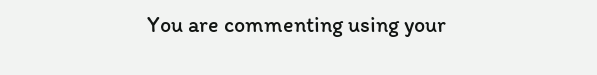You are commenting using your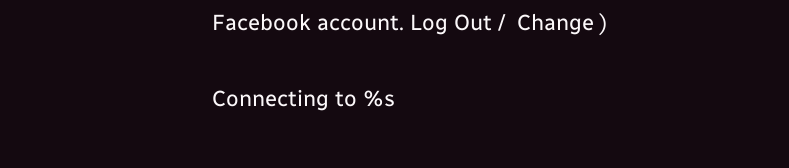Facebook account. Log Out /  Change )

Connecting to %s